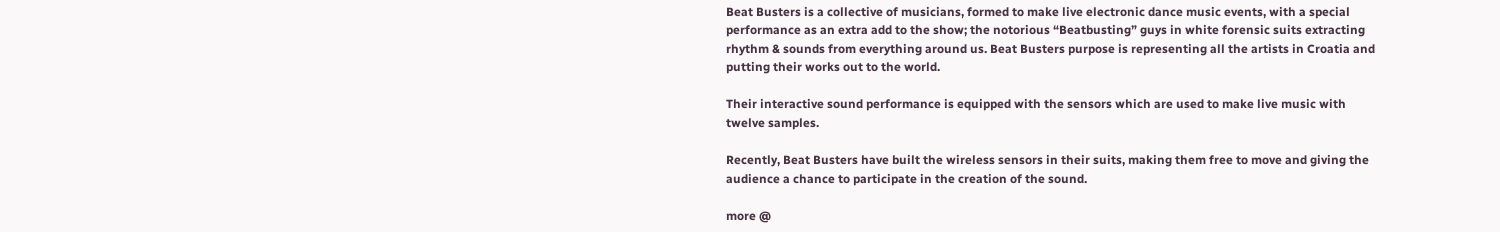Beat Busters is a collective of musicians, formed to make live electronic dance music events, with a special performance as an extra add to the show; the notorious “Beatbusting” guys in white forensic suits extracting rhythm & sounds from everything around us. Beat Busters purpose is representing all the artists in Croatia and putting their works out to the world.

Their interactive sound performance is equipped with the sensors which are used to make live music with twelve samples.

Recently, Beat Busters have built the wireless sensors in their suits, making them free to move and giving the audience a chance to participate in the creation of the sound.

more @